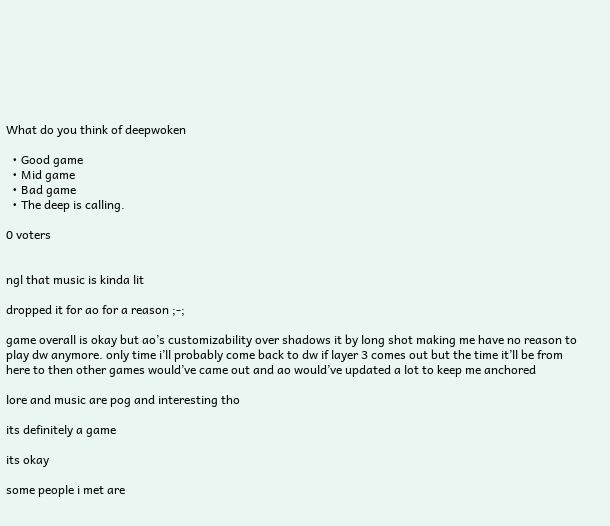What do you think of deepwoken

  • Good game
  • Mid game
  • Bad game
  • The deep is calling.

0 voters


ngl that music is kinda lit

dropped it for ao for a reason ;-;

game overall is okay but ao’s customizability over shadows it by long shot making me have no reason to play dw anymore. only time i’ll probably come back to dw if layer 3 comes out but the time it’ll be from here to then other games would’ve came out and ao would’ve updated a lot to keep me anchored

lore and music are pog and interesting tho

its definitely a game

its okay

some people i met are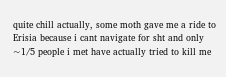quite chill actually, some moth gave me a ride to Erisia because i cant navigate for sht and only ~1/5 people i met have actually tried to kill me